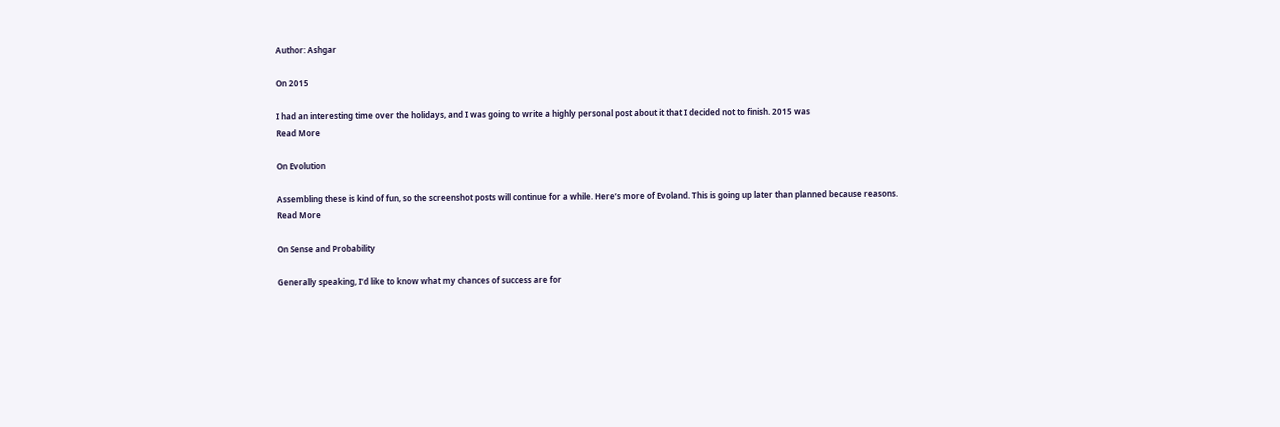Author: Ashgar

On 2015

I had an interesting time over the holidays, and I was going to write a highly personal post about it that I decided not to finish. 2015 was
Read More

On Evolution

Assembling these is kind of fun, so the screenshot posts will continue for a while. Here’s more of Evoland. This is going up later than planned because reasons.
Read More

On Sense and Probability

Generally speaking, I’d like to know what my chances of success are for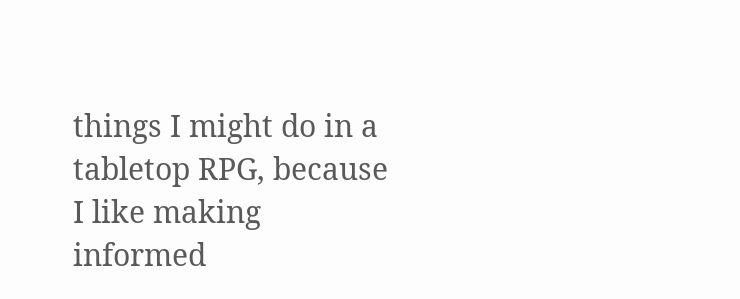things I might do in a tabletop RPG, because I like making informed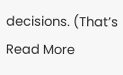decisions. (That’s
Read More